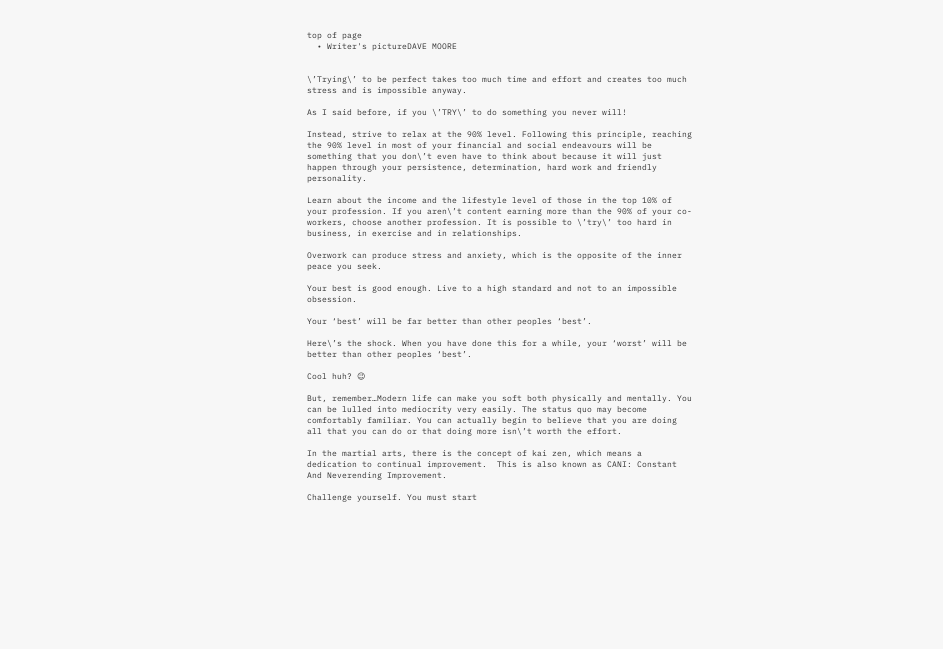top of page
  • Writer's pictureDAVE MOORE


\’Trying\’ to be perfect takes too much time and effort and creates too much stress and is impossible anyway.

As I said before, if you \’TRY\’ to do something you never will!

Instead, strive to relax at the 90% level. Following this principle, reaching the 90% level in most of your financial and social endeavours will be something that you don\’t even have to think about because it will just happen through your persistence, determination, hard work and friendly personality.

Learn about the income and the lifestyle level of those in the top 10% of your profession. If you aren\’t content earning more than the 90% of your co-workers, choose another profession. It is possible to \’try\’ too hard in business, in exercise and in relationships.

Overwork can produce stress and anxiety, which is the opposite of the inner peace you seek.

Your best is good enough. Live to a high standard and not to an impossible obsession.

Your ‘best’ will be far better than other peoples ‘best’.

Here\’s the shock. When you have done this for a while, your ‘worst’ will be better than other peoples ‘best’.

Cool huh? 😉

But, remember…Modern life can make you soft both physically and mentally. You can be lulled into mediocrity very easily. The status quo may become comfortably familiar. You can actually begin to believe that you are doing all that you can do or that doing more isn\’t worth the effort.

In the martial arts, there is the concept of kai zen, which means a dedication to continual improvement.  This is also known as CANI: Constant And Neverending Improvement.

Challenge yourself. You must start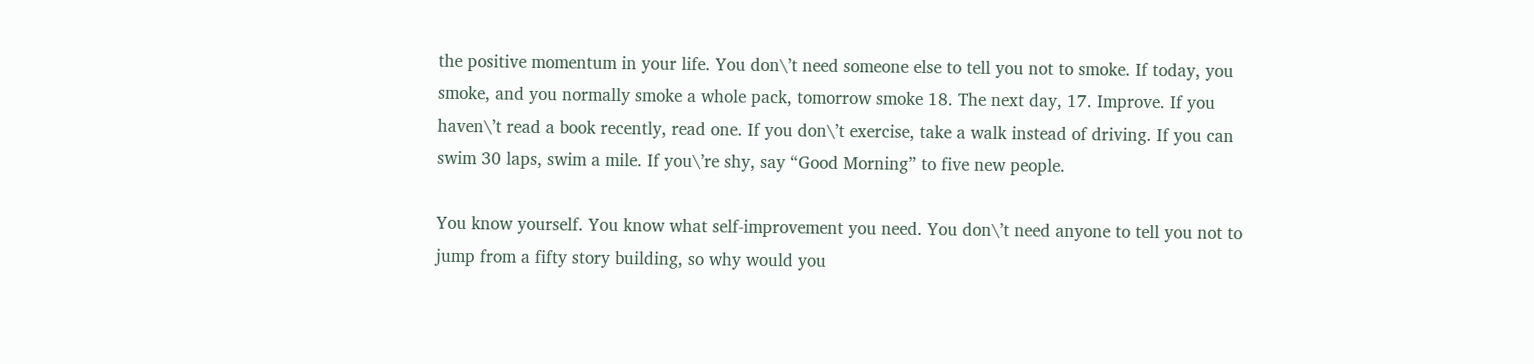the positive momentum in your life. You don\’t need someone else to tell you not to smoke. If today, you smoke, and you normally smoke a whole pack, tomorrow smoke 18. The next day, 17. Improve. If you haven\’t read a book recently, read one. If you don\’t exercise, take a walk instead of driving. If you can swim 30 laps, swim a mile. If you\’re shy, say “Good Morning” to five new people.

You know yourself. You know what self-improvement you need. You don\’t need anyone to tell you not to jump from a fifty story building, so why would you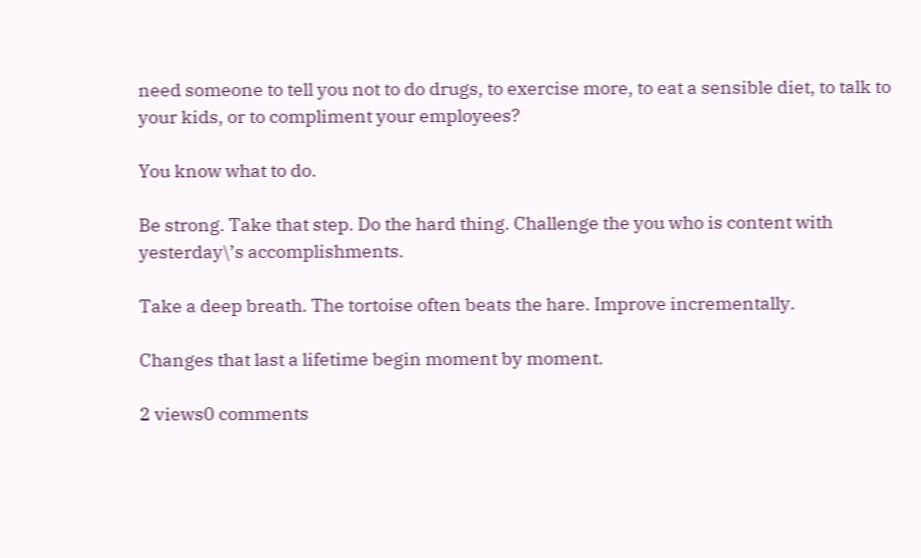need someone to tell you not to do drugs, to exercise more, to eat a sensible diet, to talk to your kids, or to compliment your employees?

You know what to do.

Be strong. Take that step. Do the hard thing. Challenge the you who is content with yesterday\’s accomplishments.

Take a deep breath. The tortoise often beats the hare. Improve incrementally.

Changes that last a lifetime begin moment by moment.

2 views0 comments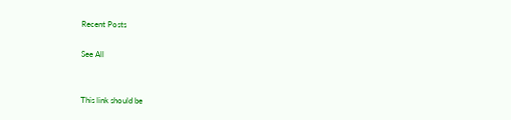Recent Posts

See All


This link should be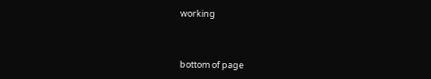working



bottom of page